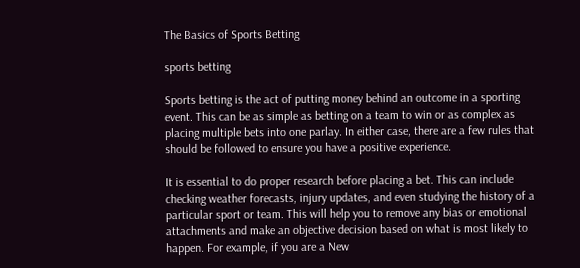The Basics of Sports Betting

sports betting

Sports betting is the act of putting money behind an outcome in a sporting event. This can be as simple as betting on a team to win or as complex as placing multiple bets into one parlay. In either case, there are a few rules that should be followed to ensure you have a positive experience.

It is essential to do proper research before placing a bet. This can include checking weather forecasts, injury updates, and even studying the history of a particular sport or team. This will help you to remove any bias or emotional attachments and make an objective decision based on what is most likely to happen. For example, if you are a New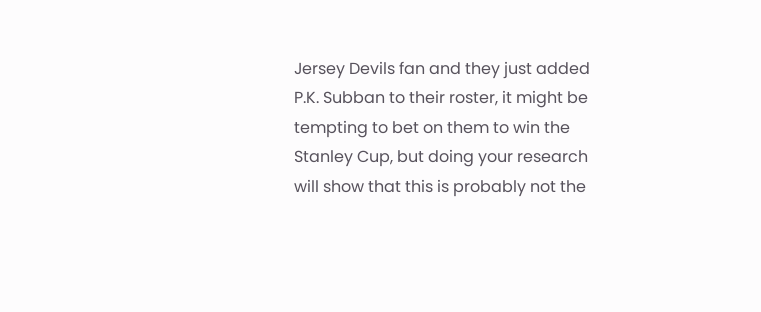Jersey Devils fan and they just added P.K. Subban to their roster, it might be tempting to bet on them to win the Stanley Cup, but doing your research will show that this is probably not the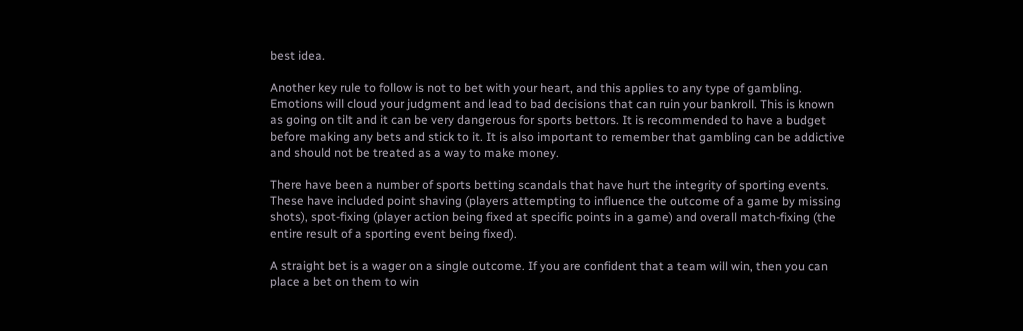best idea.

Another key rule to follow is not to bet with your heart, and this applies to any type of gambling. Emotions will cloud your judgment and lead to bad decisions that can ruin your bankroll. This is known as going on tilt and it can be very dangerous for sports bettors. It is recommended to have a budget before making any bets and stick to it. It is also important to remember that gambling can be addictive and should not be treated as a way to make money.

There have been a number of sports betting scandals that have hurt the integrity of sporting events. These have included point shaving (players attempting to influence the outcome of a game by missing shots), spot-fixing (player action being fixed at specific points in a game) and overall match-fixing (the entire result of a sporting event being fixed).

A straight bet is a wager on a single outcome. If you are confident that a team will win, then you can place a bet on them to win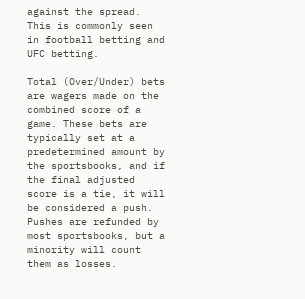against the spread. This is commonly seen in football betting and UFC betting.

Total (Over/Under) bets are wagers made on the combined score of a game. These bets are typically set at a predetermined amount by the sportsbooks, and if the final adjusted score is a tie, it will be considered a push. Pushes are refunded by most sportsbooks, but a minority will count them as losses.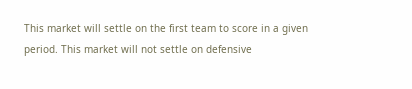This market will settle on the first team to score in a given period. This market will not settle on defensive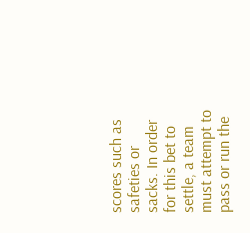scores such as safeties or sacks. In order for this bet to settle, a team must attempt to pass or run the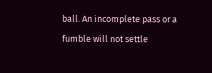ball. An incomplete pass or a fumble will not settle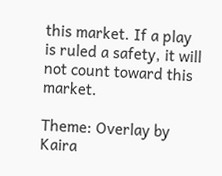this market. If a play is ruled a safety, it will not count toward this market.

Theme: Overlay by Kaira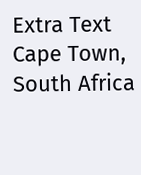Extra Text
Cape Town, South Africa